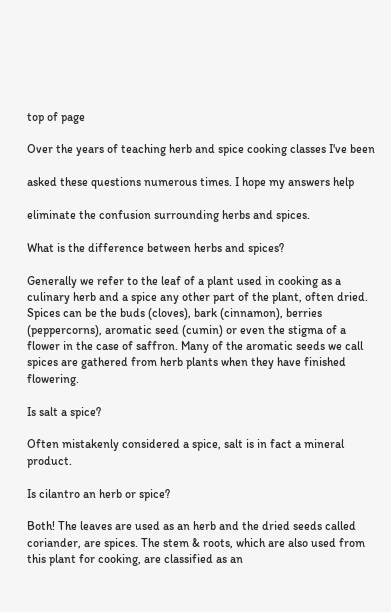top of page

Over the years of teaching herb and spice cooking classes I've been

asked these questions numerous times. I hope my answers help

eliminate the confusion surrounding herbs and spices.

What is the difference between herbs and spices?

Generally we refer to the leaf of a plant used in cooking as a culinary herb and a spice any other part of the plant, often dried. Spices can be the buds (cloves), bark (cinnamon), berries (peppercorns), aromatic seed (cumin) or even the stigma of a flower in the case of saffron. Many of the aromatic seeds we call spices are gathered from herb plants when they have finished flowering.

Is salt a spice?

Often mistakenly considered a spice, salt is in fact a mineral product.

Is cilantro an herb or spice?

Both! The leaves are used as an herb and the dried seeds called coriander, are spices. The stem & roots, which are also used from this plant for cooking, are classified as an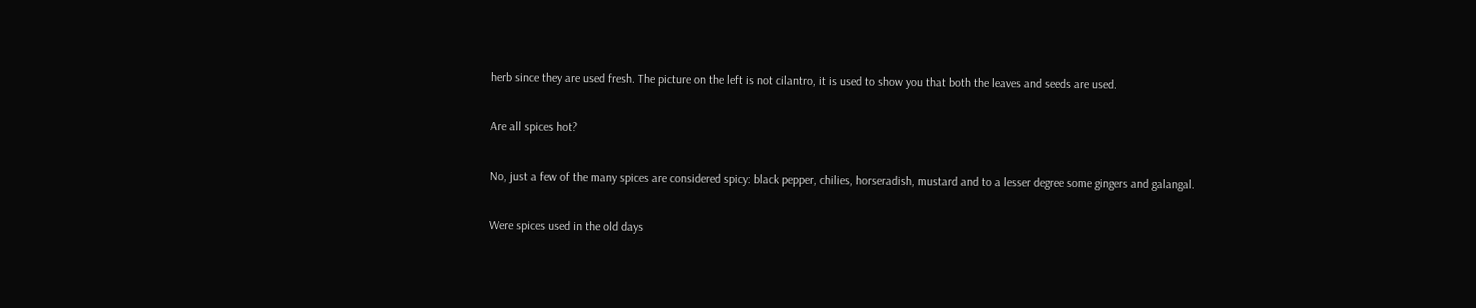herb since they are used fresh. The picture on the left is not cilantro, it is used to show you that both the leaves and seeds are used.

Are all spices hot?

No, just a few of the many spices are considered spicy: black pepper, chilies, horseradish, mustard and to a lesser degree some gingers and galangal.

Were spices used in the old days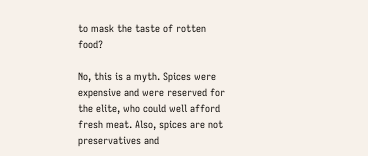to mask the taste of rotten food?

No, this is a myth. Spices were expensive and were reserved for the elite, who could well afford fresh meat. Also, spices are not preservatives and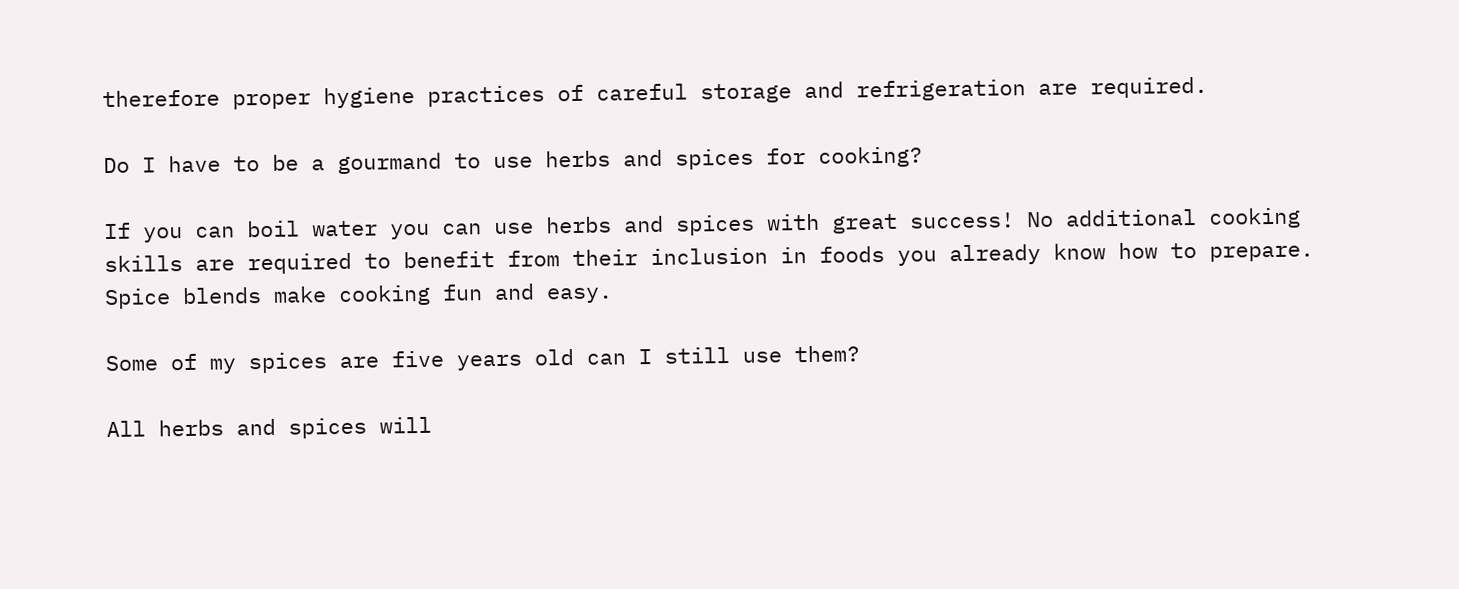therefore proper hygiene practices of careful storage and refrigeration are required.

Do I have to be a gourmand to use herbs and spices for cooking?

If you can boil water you can use herbs and spices with great success! No additional cooking skills are required to benefit from their inclusion in foods you already know how to prepare. Spice blends make cooking fun and easy.

Some of my spices are five years old can I still use them?

All herbs and spices will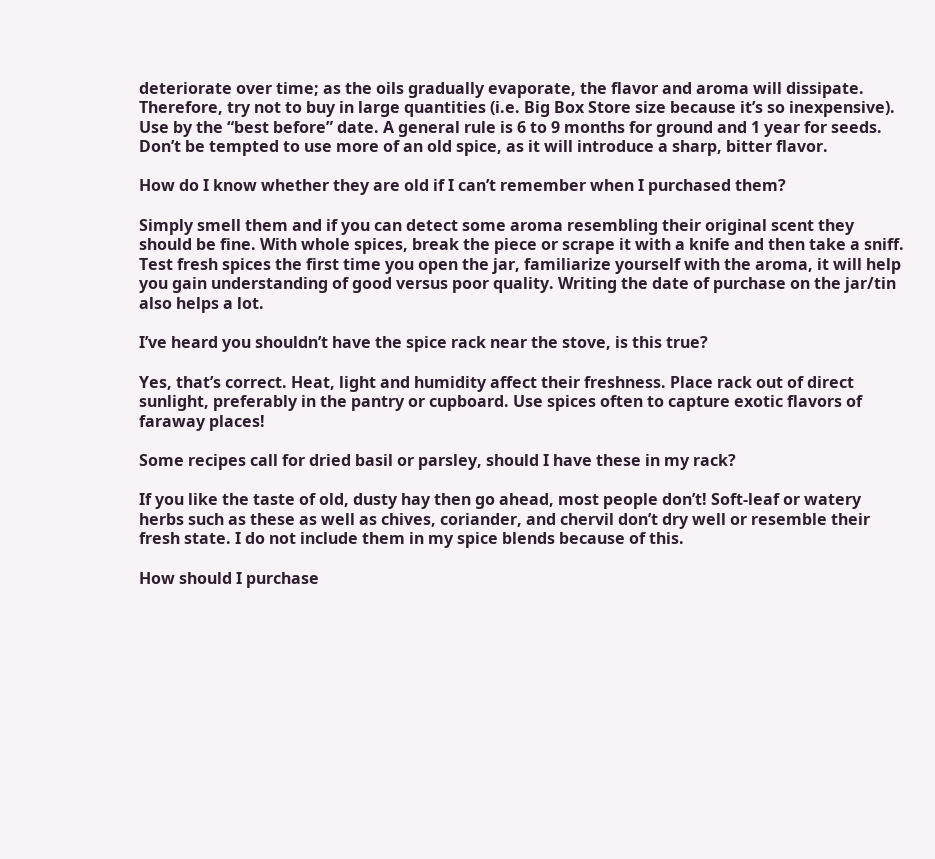deteriorate over time; as the oils gradually evaporate, the flavor and aroma will dissipate. Therefore, try not to buy in large quantities (i.e. Big Box Store size because it’s so inexpensive). Use by the “best before” date. A general rule is 6 to 9 months for ground and 1 year for seeds. Don’t be tempted to use more of an old spice, as it will introduce a sharp, bitter flavor.

How do I know whether they are old if I can’t remember when I purchased them?

Simply smell them and if you can detect some aroma resembling their original scent they should be fine. With whole spices, break the piece or scrape it with a knife and then take a sniff. Test fresh spices the first time you open the jar, familiarize yourself with the aroma, it will help you gain understanding of good versus poor quality. Writing the date of purchase on the jar/tin also helps a lot.

I’ve heard you shouldn’t have the spice rack near the stove, is this true?

Yes, that’s correct. Heat, light and humidity affect their freshness. Place rack out of direct sunlight, preferably in the pantry or cupboard. Use spices often to capture exotic flavors of faraway places!

Some recipes call for dried basil or parsley, should I have these in my rack?

If you like the taste of old, dusty hay then go ahead, most people don’t! Soft-leaf or watery herbs such as these as well as chives, coriander, and chervil don’t dry well or resemble their fresh state. I do not include them in my spice blends because of this.

How should I purchase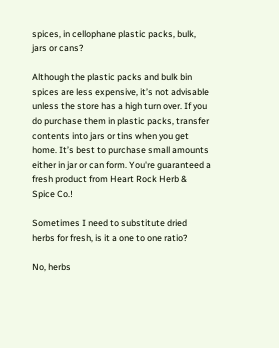spices, in cellophane plastic packs, bulk, jars or cans?

Although the plastic packs and bulk bin spices are less expensive, it’s not advisable unless the store has a high turn over. If you do purchase them in plastic packs, transfer contents into jars or tins when you get home. It’s best to purchase small amounts either in jar or can form. You're guaranteed a fresh product from Heart Rock Herb & Spice Co.!

Sometimes I need to substitute dried herbs for fresh, is it a one to one ratio?

No, herbs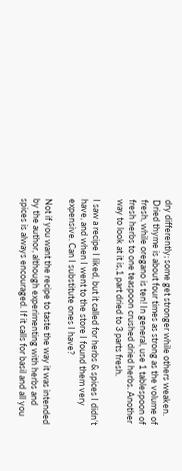dry differently; some get stronger while others weaken. Dried thyme is about four times as strong as the volume of fresh, while oregano is ten! In general, use 1 tablespoon of fresh herbs to one teaspoon crushed dried herbs. Another way to look at it is,1 part dried to 3 parts fresh.

I saw a recipe I liked, but it called for herbs & spices I didn’t have, and when I went to the store I found them very expensive. Can I substitute ones I have?

Not if you want the recipe to taste the way it was intended by the author, although experimenting with herbs and spices is always encouraged. If it calls for basil and all you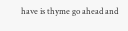have is thyme go ahead and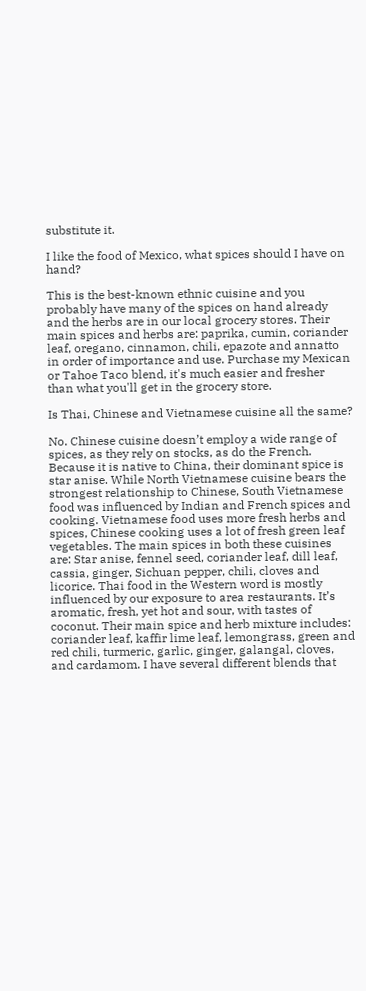substitute it.

I like the food of Mexico, what spices should I have on hand?

This is the best-known ethnic cuisine and you probably have many of the spices on hand already and the herbs are in our local grocery stores. Their main spices and herbs are: paprika, cumin, coriander leaf, oregano, cinnamon, chili, epazote and annatto in order of importance and use. Purchase my Mexican or Tahoe Taco blend, it's much easier and fresher than what you'll get in the grocery store.

Is Thai, Chinese and Vietnamese cuisine all the same?

No. Chinese cuisine doesn’t employ a wide range of spices, as they rely on stocks, as do the French. Because it is native to China, their dominant spice is star anise. While North Vietnamese cuisine bears the strongest relationship to Chinese, South Vietnamese food was influenced by Indian and French spices and cooking. Vietnamese food uses more fresh herbs and spices, Chinese cooking uses a lot of fresh green leaf vegetables. The main spices in both these cuisines are: Star anise, fennel seed, coriander leaf, dill leaf, cassia, ginger, Sichuan pepper, chili, cloves and licorice. Thai food in the Western word is mostly influenced by our exposure to area restaurants. It’s aromatic, fresh, yet hot and sour, with tastes of coconut. Their main spice and herb mixture includes: coriander leaf, kaffir lime leaf, lemongrass, green and red chili, turmeric, garlic, ginger, galangal, cloves, and cardamom. I have several different blends that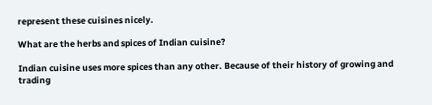represent these cuisines nicely.

What are the herbs and spices of Indian cuisine?

Indian cuisine uses more spices than any other. Because of their history of growing and trading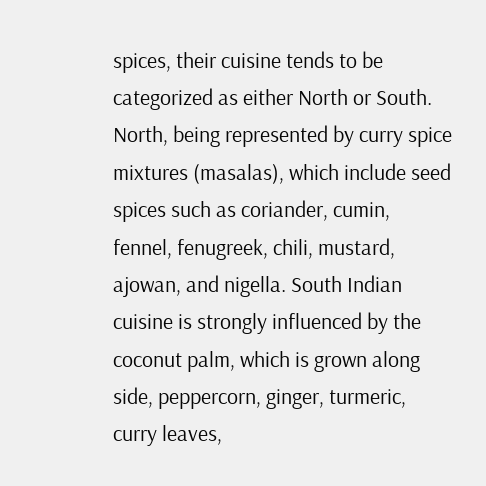spices, their cuisine tends to be categorized as either North or South. North, being represented by curry spice mixtures (masalas), which include seed spices such as coriander, cumin, fennel, fenugreek, chili, mustard, ajowan, and nigella. South Indian cuisine is strongly influenced by the coconut palm, which is grown along side, peppercorn, ginger, turmeric, curry leaves,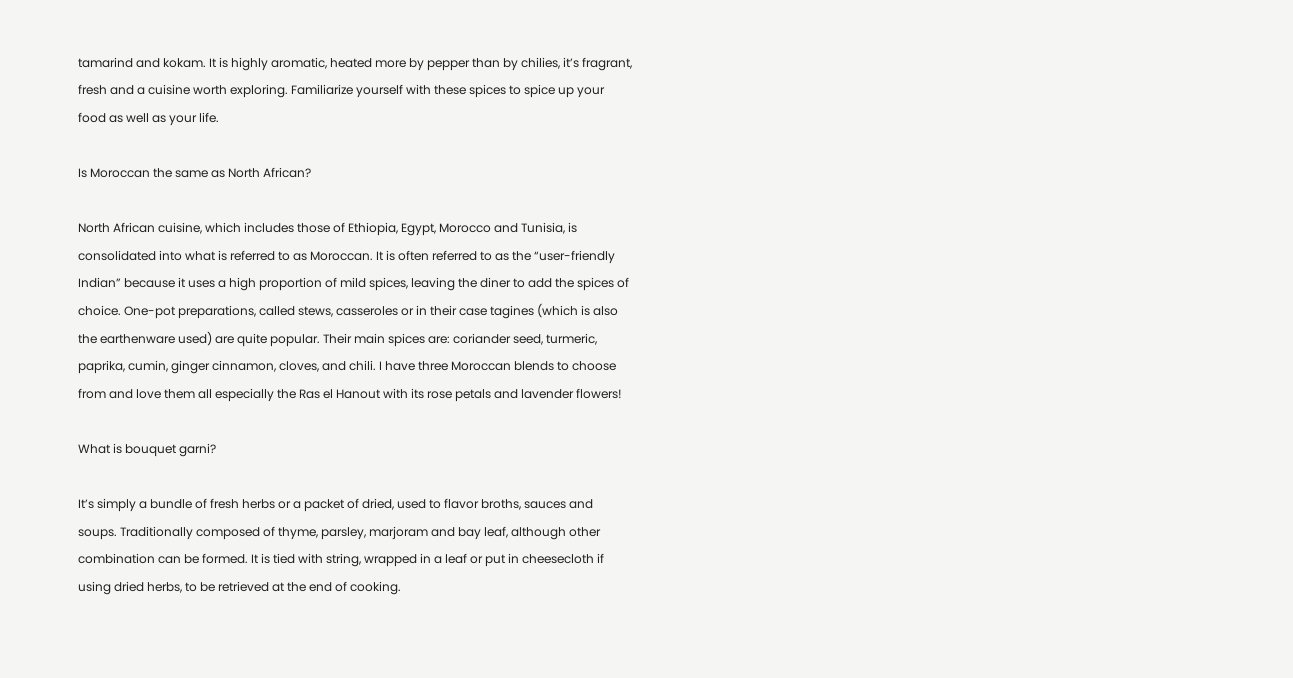tamarind and kokam. It is highly aromatic, heated more by pepper than by chilies, it’s fragrant, fresh and a cuisine worth exploring. Familiarize yourself with these spices to spice up your food as well as your life.

Is Moroccan the same as North African?

North African cuisine, which includes those of Ethiopia, Egypt, Morocco and Tunisia, is consolidated into what is referred to as Moroccan. It is often referred to as the “user-friendly Indian” because it uses a high proportion of mild spices, leaving the diner to add the spices of choice. One-pot preparations, called stews, casseroles or in their case tagines (which is also the earthenware used) are quite popular. Their main spices are: coriander seed, turmeric, paprika, cumin, ginger cinnamon, cloves, and chili. I have three Moroccan blends to choose from and love them all especially the Ras el Hanout with its rose petals and lavender flowers!

What is bouquet garni?

It’s simply a bundle of fresh herbs or a packet of dried, used to flavor broths, sauces and soups. Traditionally composed of thyme, parsley, marjoram and bay leaf, although other combination can be formed. It is tied with string, wrapped in a leaf or put in cheesecloth if using dried herbs, to be retrieved at the end of cooking.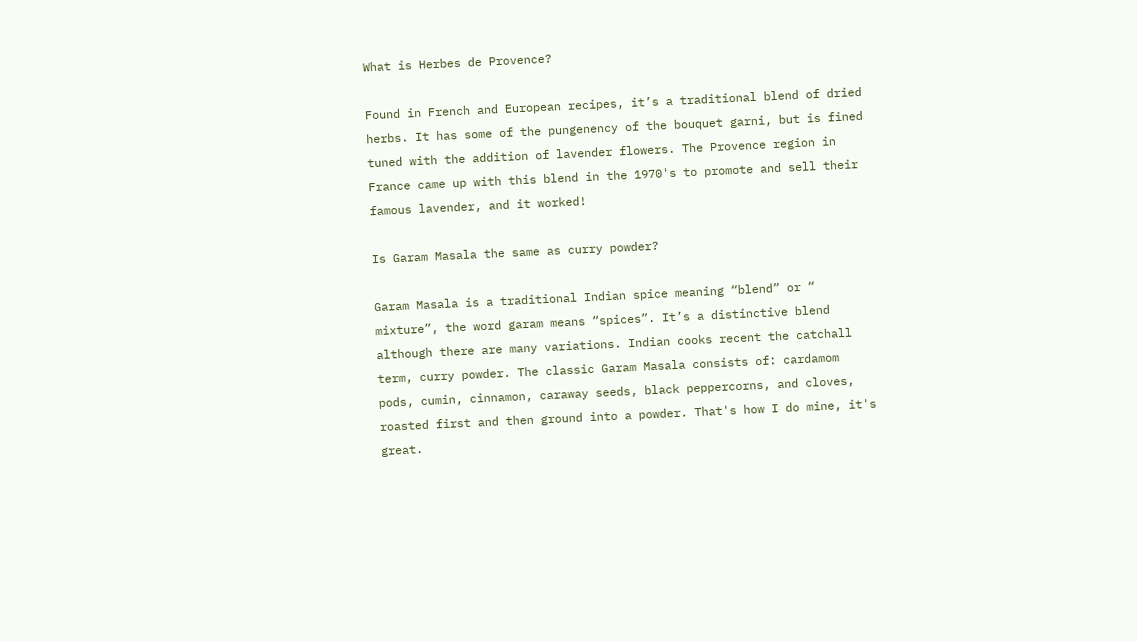What is Herbes de Provence?

Found in French and European recipes, it’s a traditional blend of dried herbs. It has some of the pungenency of the bouquet garni, but is fined tuned with the addition of lavender flowers. The Provence region in France came up with this blend in the 1970's to promote and sell their famous lavender, and it worked!

Is Garam Masala the same as curry powder?

Garam Masala is a traditional Indian spice meaning “blend” or “ mixture”, the word garam means “spices”. It’s a distinctive blend although there are many variations. Indian cooks recent the catchall term, curry powder. The classic Garam Masala consists of: cardamom pods, cumin, cinnamon, caraway seeds, black peppercorns, and cloves, roasted first and then ground into a powder. That's how I do mine, it's great.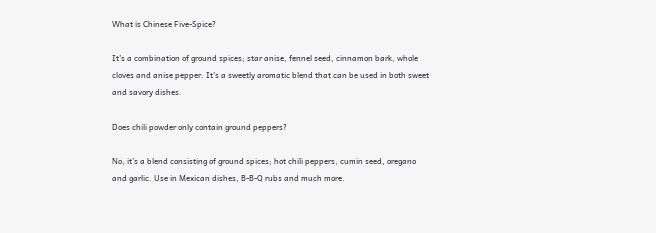What is Chinese Five-Spice?

It’s a combination of ground spices; star anise, fennel seed, cinnamon bark, whole cloves and anise pepper. It’s a sweetly aromatic blend that can be used in both sweet and savory dishes.

Does chili powder only contain ground peppers?

No, it’s a blend consisting of ground spices; hot chili peppers, cumin seed, oregano and garlic. Use in Mexican dishes, B-B-Q rubs and much more.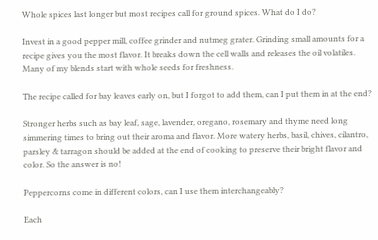Whole spices last longer but most recipes call for ground spices. What do I do?

Invest in a good pepper mill, coffee grinder and nutmeg grater. Grinding small amounts for a recipe gives you the most flavor. It breaks down the cell walls and releases the oil volatiles. Many of my blends start with whole seeds for freshness.

The recipe called for bay leaves early on, but I forgot to add them, can I put them in at the end?

Stronger herbs such as bay leaf, sage, lavender, oregano, rosemary and thyme need long simmering times to bring out their aroma and flavor. More watery herbs, basil, chives, cilantro, parsley & tarragon should be added at the end of cooking to preserve their bright flavor and color. So the answer is no!

Peppercorns come in different colors, can I use them interchangeably?

Each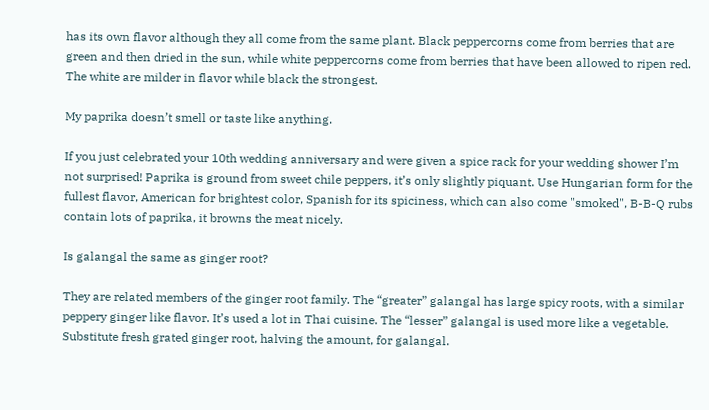has its own flavor although they all come from the same plant. Black peppercorns come from berries that are green and then dried in the sun, while white peppercorns come from berries that have been allowed to ripen red. The white are milder in flavor while black the strongest.

My paprika doesn’t smell or taste like anything.

If you just celebrated your 10th wedding anniversary and were given a spice rack for your wedding shower I’m not surprised! Paprika is ground from sweet chile peppers, it’s only slightly piquant. Use Hungarian form for the fullest flavor, American for brightest color, Spanish for its spiciness, which can also come "smoked", B-B-Q rubs contain lots of paprika, it browns the meat nicely.

Is galangal the same as ginger root?

They are related members of the ginger root family. The “greater” galangal has large spicy roots, with a similar peppery ginger like flavor. It’s used a lot in Thai cuisine. The “lesser” galangal is used more like a vegetable. Substitute fresh grated ginger root, halving the amount, for galangal.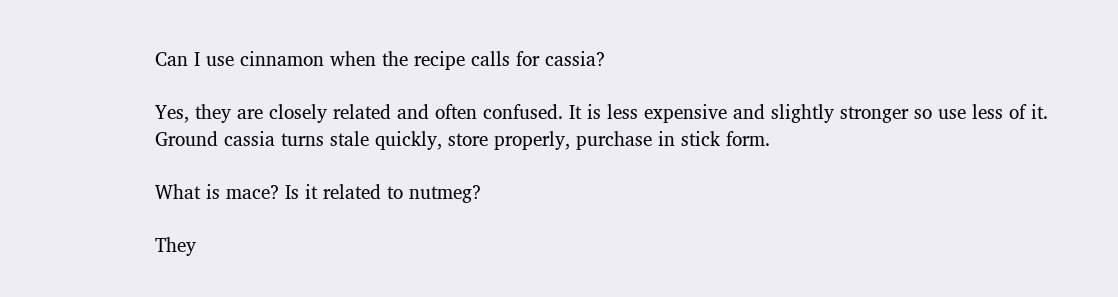Can I use cinnamon when the recipe calls for cassia?

Yes, they are closely related and often confused. It is less expensive and slightly stronger so use less of it. Ground cassia turns stale quickly, store properly, purchase in stick form.

What is mace? Is it related to nutmeg?

They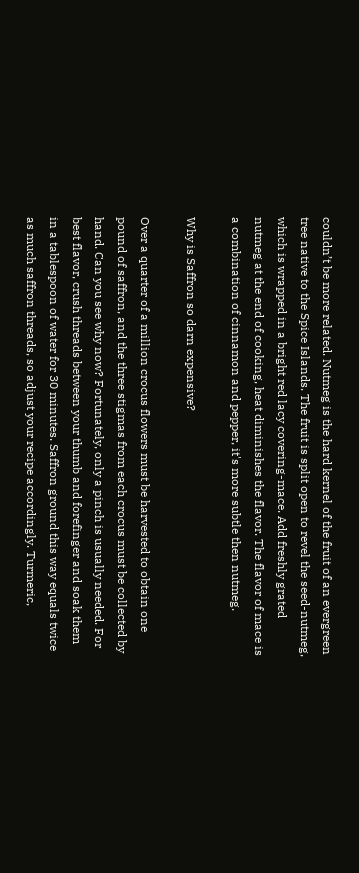couldn’t be more related. Nutmeg is the hard kernel of the fruit of an evergreen tree native to the Spice Islands. The fruit is split open to revel the seed-nutmeg, which is wrapped in a bright red lacy covering-mace. Add freshly grated nutmeg at the end of cooking, heat diminishes the flavor. The flavor of mace is a combination of cinnamon and pepper, it's more subtle then nutmeg.

Why is Saffron so darn expensive?

Over a quarter of a million crocus flowers must be harvested to obtain one pound of saffron, and the three stigmas from each crocus must be collected by hand. Can you see why now? Fortunately, only a pinch is usually needed. For best flavor, crush threads between your thumb and forefinger and soak them in a tablespoon of water for 30 minutes. Saffron ground this way equals twice as much saffron threads, so adjust your recipe accordingly. Turmeric,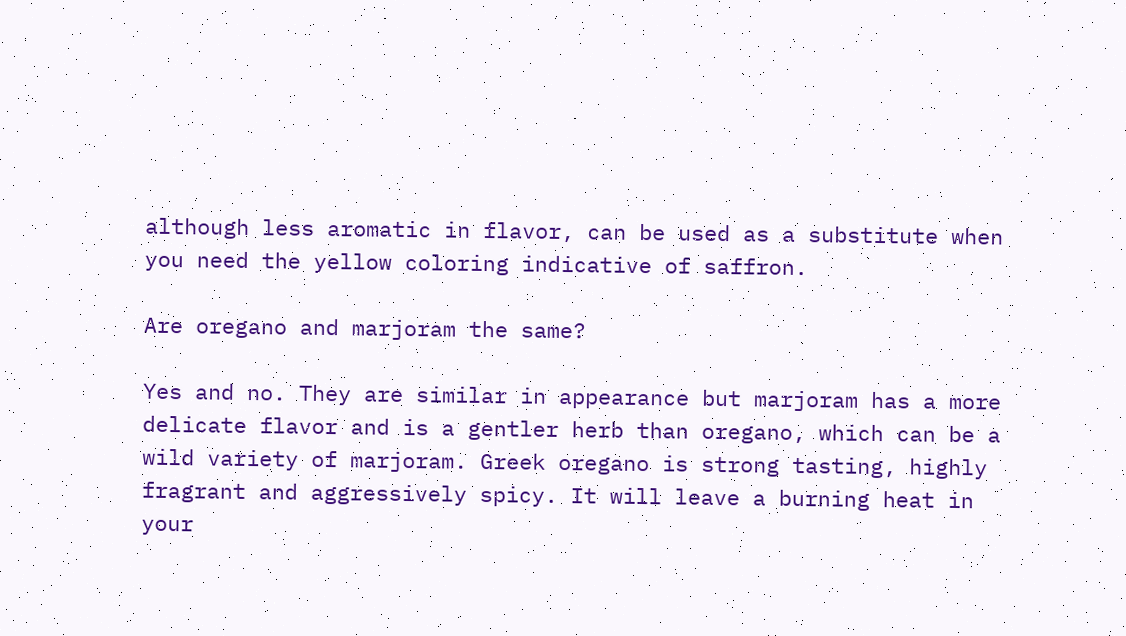although less aromatic in flavor, can be used as a substitute when you need the yellow coloring indicative of saffron.

Are oregano and marjoram the same?

Yes and no. They are similar in appearance but marjoram has a more delicate flavor and is a gentler herb than oregano, which can be a wild variety of marjoram. Greek oregano is strong tasting, highly fragrant and aggressively spicy. It will leave a burning heat in your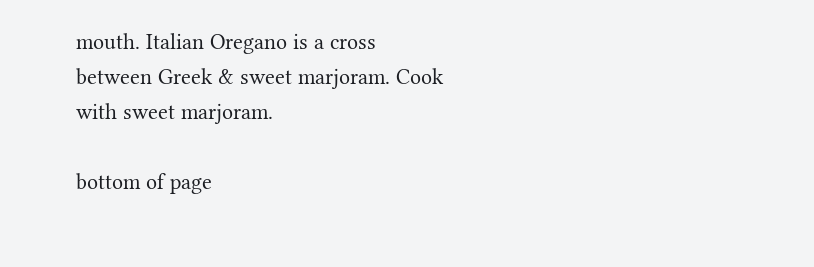mouth. Italian Oregano is a cross between Greek & sweet marjoram. Cook with sweet marjoram.

bottom of page